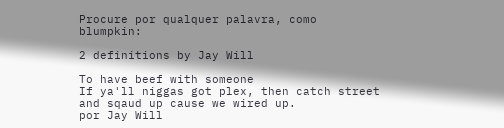Procure por qualquer palavra, como blumpkin:

2 definitions by Jay Will

To have beef with someone
If ya'll niggas got plex, then catch street and sqaud up cause we wired up.
por Jay Will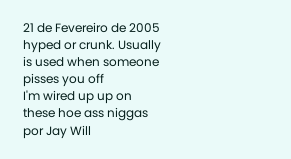21 de Fevereiro de 2005
hyped or crunk. Usually is used when someone pisses you off
I'm wired up up on these hoe ass niggas
por Jay Will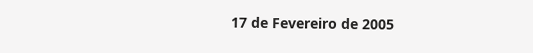17 de Fevereiro de 2005